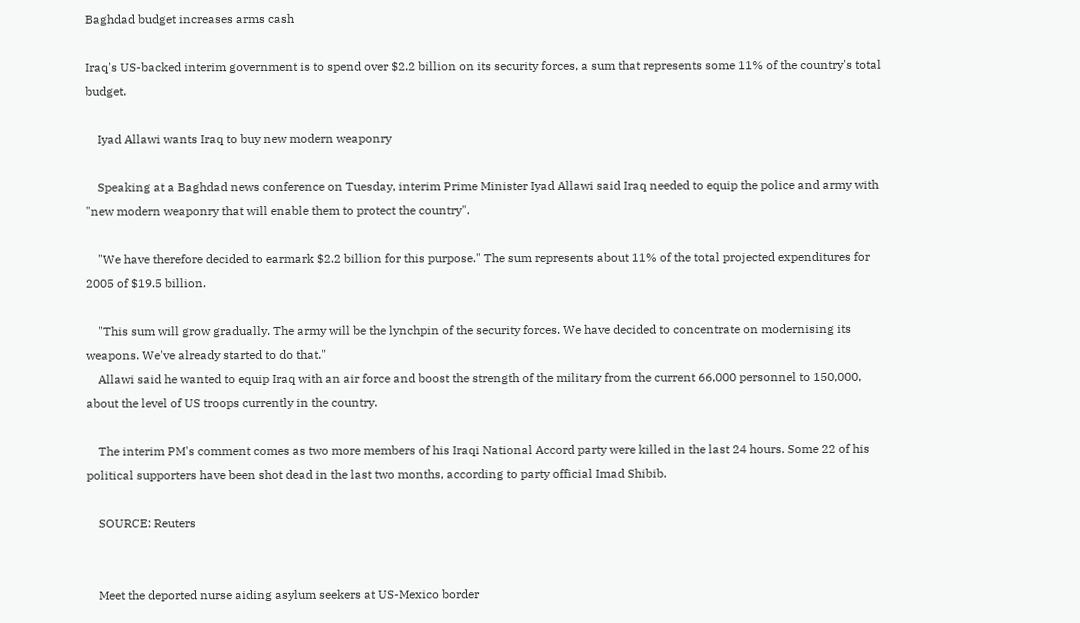Baghdad budget increases arms cash

Iraq's US-backed interim government is to spend over $2.2 billion on its security forces, a sum that represents some 11% of the country's total budget.

    Iyad Allawi wants Iraq to buy new modern weaponry

    Speaking at a Baghdad news conference on Tuesday, interim Prime Minister Iyad Allawi said Iraq needed to equip the police and army with "new modern weaponry that will enable them to protect the country".

    "We have therefore decided to earmark $2.2 billion for this purpose." The sum represents about 11% of the total projected expenditures for 2005 of $19.5 billion.

    "This sum will grow gradually. The army will be the lynchpin of the security forces. We have decided to concentrate on modernising its weapons. We've already started to do that."
    Allawi said he wanted to equip Iraq with an air force and boost the strength of the military from the current 66,000 personnel to 150,000, about the level of US troops currently in the country.

    The interim PM's comment comes as two more members of his Iraqi National Accord party were killed in the last 24 hours. Some 22 of his political supporters have been shot dead in the last two months, according to party official Imad Shibib.

    SOURCE: Reuters


    Meet the deported nurse aiding asylum seekers at US-Mexico border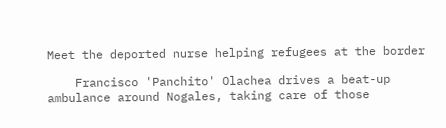Meet the deported nurse helping refugees at the border

    Francisco 'Panchito' Olachea drives a beat-up ambulance around Nogales, taking care of those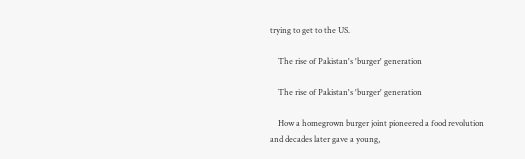trying to get to the US.

    The rise of Pakistan's 'burger' generation

    The rise of Pakistan's 'burger' generation

    How a homegrown burger joint pioneered a food revolution and decades later gave a young,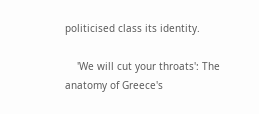politicised class its identity.

    'We will cut your throats': The anatomy of Greece's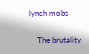lynch mobs

    The brutality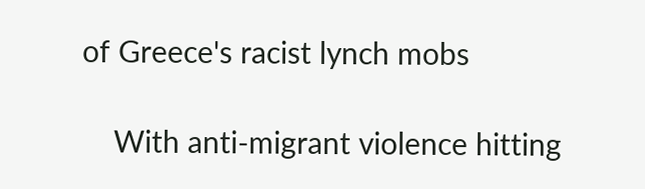of Greece's racist lynch mobs

    With anti-migrant violence hitting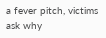a fever pitch, victims ask why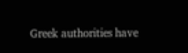Greek authorities have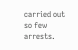carried out so few arrests.